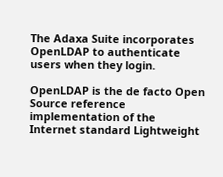The Adaxa Suite incorporates OpenLDAP to authenticate users when they login.

OpenLDAP is the de facto Open Source reference implementation of the Internet standard Lightweight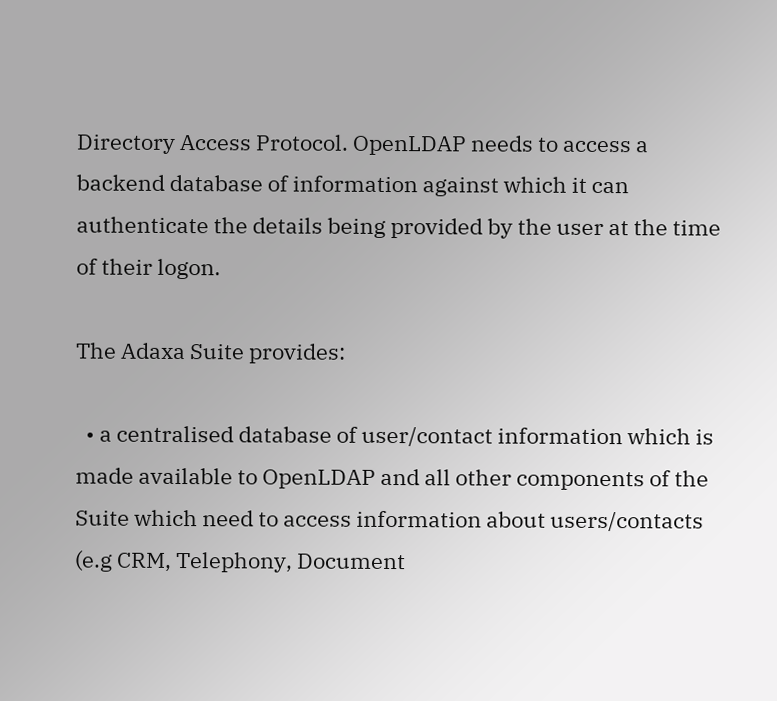Directory Access Protocol. OpenLDAP needs to access a backend database of information against which it can authenticate the details being provided by the user at the time of their logon.

The Adaxa Suite provides:

  • a centralised database of user/contact information which is made available to OpenLDAP and all other components of the Suite which need to access information about users/contacts (e.g CRM, Telephony, Document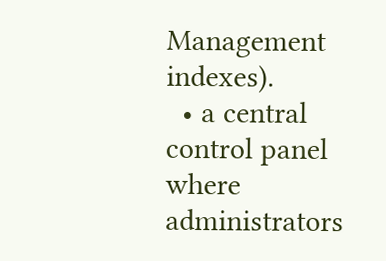Management indexes).
  • a central control panel where administrators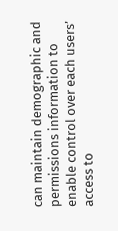can maintain demographic and permissions information to enable control over each users’ access to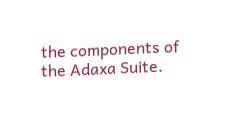the components of the Adaxa Suite.